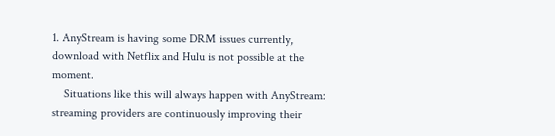1. AnyStream is having some DRM issues currently, download with Netflix and Hulu is not possible at the moment.
    Situations like this will always happen with AnyStream: streaming providers are continuously improving their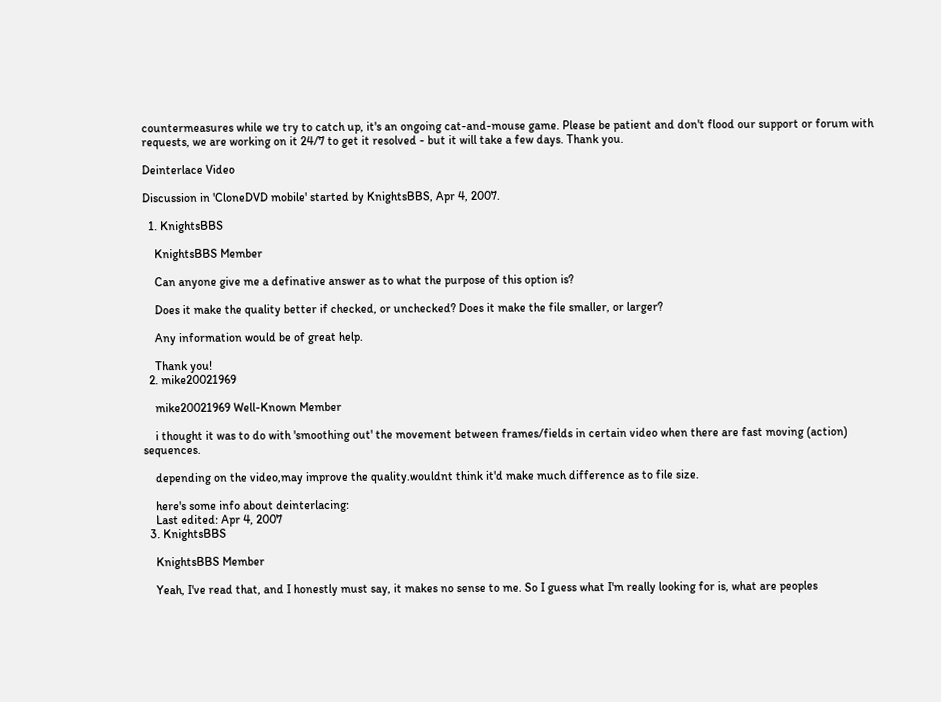countermeasures while we try to catch up, it's an ongoing cat-and-mouse game. Please be patient and don't flood our support or forum with requests, we are working on it 24/7 to get it resolved - but it will take a few days. Thank you.

Deinterlace Video

Discussion in 'CloneDVD mobile' started by KnightsBBS, Apr 4, 2007.

  1. KnightsBBS

    KnightsBBS Member

    Can anyone give me a definative answer as to what the purpose of this option is?

    Does it make the quality better if checked, or unchecked? Does it make the file smaller, or larger?

    Any information would be of great help.

    Thank you!
  2. mike20021969

    mike20021969 Well-Known Member

    i thought it was to do with 'smoothing out' the movement between frames/fields in certain video when there are fast moving (action) sequences.

    depending on the video,may improve the quality.wouldnt think it'd make much difference as to file size.

    here's some info about deinterlacing:
    Last edited: Apr 4, 2007
  3. KnightsBBS

    KnightsBBS Member

    Yeah, I've read that, and I honestly must say, it makes no sense to me. So I guess what I'm really looking for is, what are peoples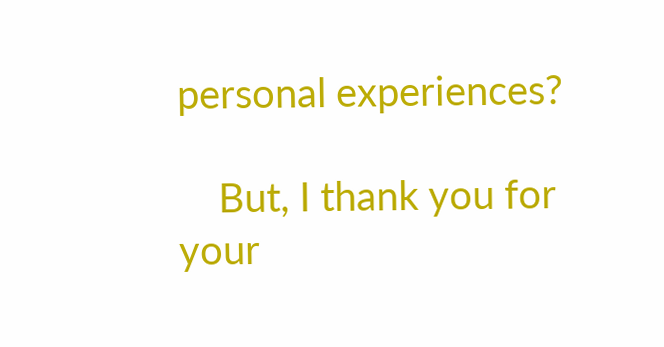personal experiences?

    But, I thank you for your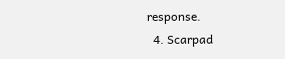response.
  4. Scarpad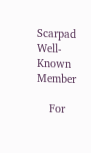Scarpad Well-Known Member

    For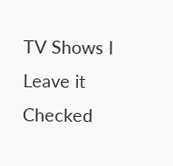TV Shows I Leave it Checked